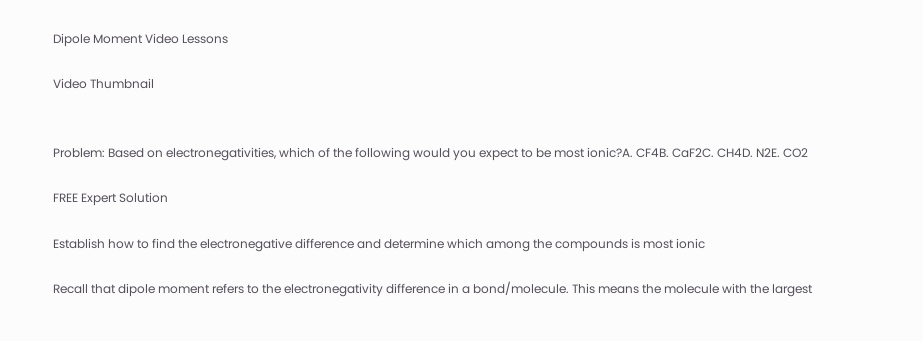Dipole Moment Video Lessons

Video Thumbnail


Problem: Based on electronegativities, which of the following would you expect to be most ionic?A. CF4B. CaF2C. CH4D. N2E. CO2

FREE Expert Solution

Establish how to find the electronegative difference and determine which among the compounds is most ionic

Recall that dipole moment refers to the electronegativity difference in a bond/molecule. This means the molecule with the largest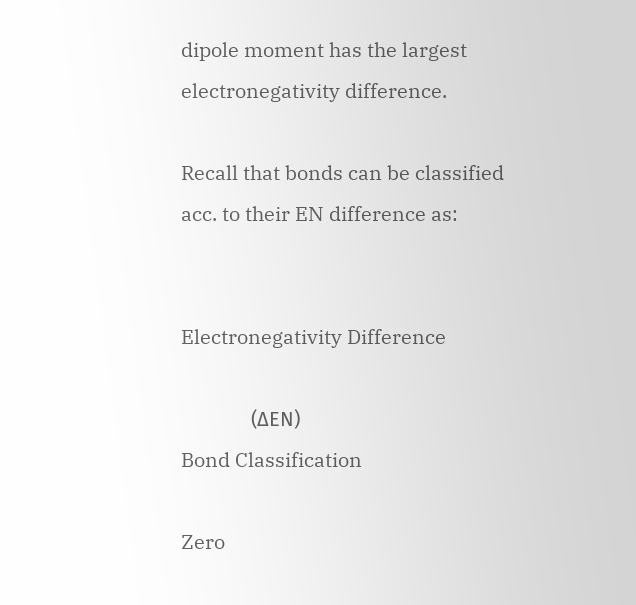dipole moment has the largest electronegativity difference.

Recall that bonds can be classified acc. to their EN difference as:


Electronegativity Difference

              (ΔEN)                                     Bond Classification

Zero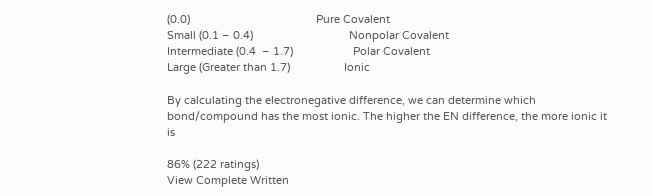(0.0)                                          Pure Covalent
Small (0.1 – 0.4)                                Nonpolar Covalent
Intermediate (0.4  – 1.7)                    Polar Covalent
Large (Greater than 1.7)                  Ionic

By calculating the electronegative difference, we can determine which bond/compound has the most ionic. The higher the EN difference, the more ionic it is

86% (222 ratings)
View Complete Written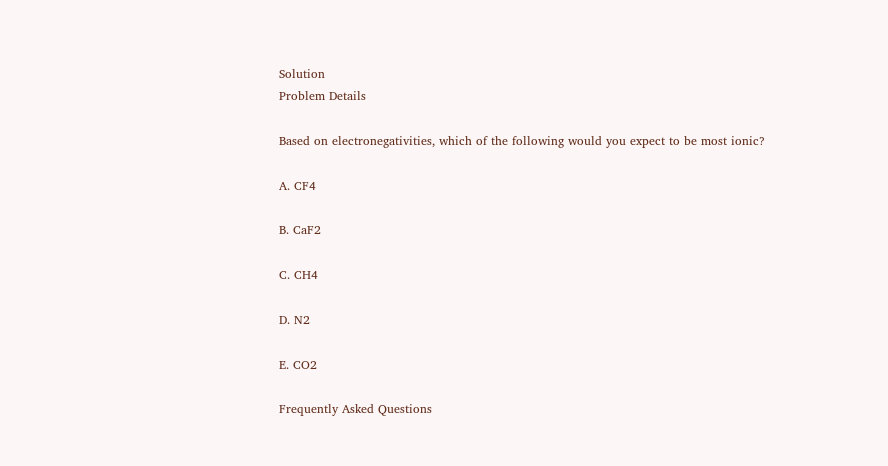Solution
Problem Details

Based on electronegativities, which of the following would you expect to be most ionic?

A. CF4

B. CaF2

C. CH4

D. N2

E. CO2

Frequently Asked Questions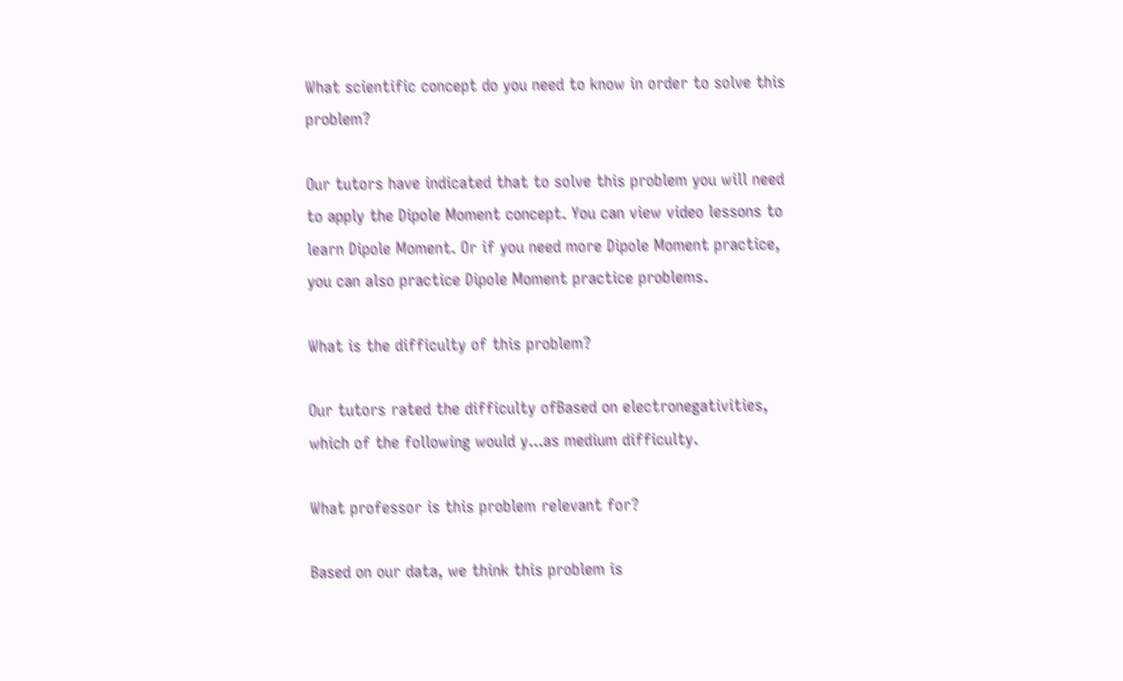What scientific concept do you need to know in order to solve this problem?

Our tutors have indicated that to solve this problem you will need to apply the Dipole Moment concept. You can view video lessons to learn Dipole Moment. Or if you need more Dipole Moment practice, you can also practice Dipole Moment practice problems.

What is the difficulty of this problem?

Our tutors rated the difficulty ofBased on electronegativities, which of the following would y...as medium difficulty.

What professor is this problem relevant for?

Based on our data, we think this problem is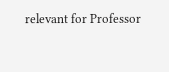relevant for Professor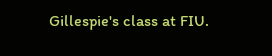Gillespie's class at FIU.